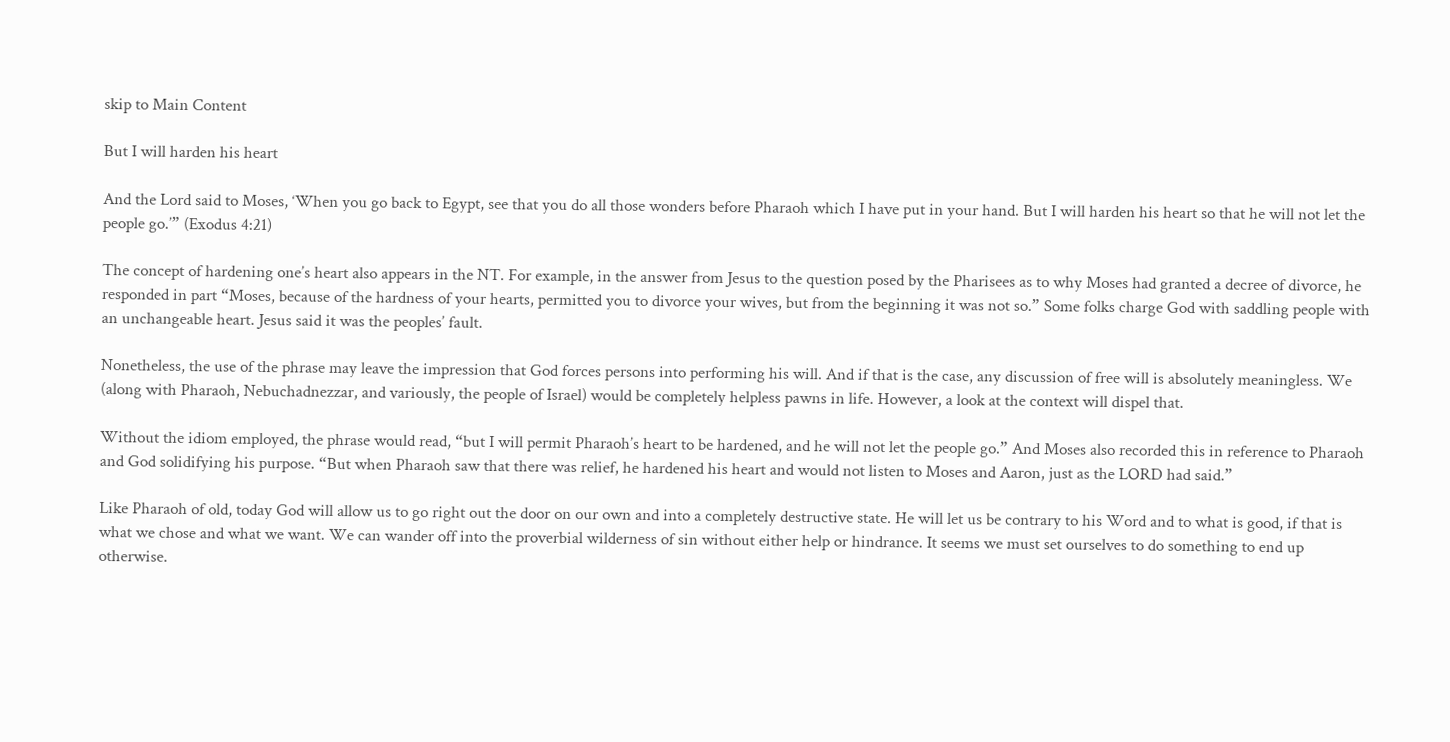skip to Main Content

But I will harden his heart

And the Lord said to Moses, ‘When you go back to Egypt, see that you do all those wonders before Pharaoh which I have put in your hand. But I will harden his heart so that he will not let the people go.’” (Exodus 4:21)

The concept of hardening one’s heart also appears in the NT. For example, in the answer from Jesus to the question posed by the Pharisees as to why Moses had granted a decree of divorce, he responded in part “Moses, because of the hardness of your hearts, permitted you to divorce your wives, but from the beginning it was not so.” Some folks charge God with saddling people with an unchangeable heart. Jesus said it was the peoples’ fault.

Nonetheless, the use of the phrase may leave the impression that God forces persons into performing his will. And if that is the case, any discussion of free will is absolutely meaningless. We (along with Pharaoh, Nebuchadnezzar, and variously, the people of Israel) would be completely helpless pawns in life. However, a look at the context will dispel that.

Without the idiom employed, the phrase would read, “but I will permit Pharaoh’s heart to be hardened, and he will not let the people go.” And Moses also recorded this in reference to Pharaoh and God solidifying his purpose. “But when Pharaoh saw that there was relief, he hardened his heart and would not listen to Moses and Aaron, just as the LORD had said.”

Like Pharaoh of old, today God will allow us to go right out the door on our own and into a completely destructive state. He will let us be contrary to his Word and to what is good, if that is what we chose and what we want. We can wander off into the proverbial wilderness of sin without either help or hindrance. It seems we must set ourselves to do something to end up otherwise.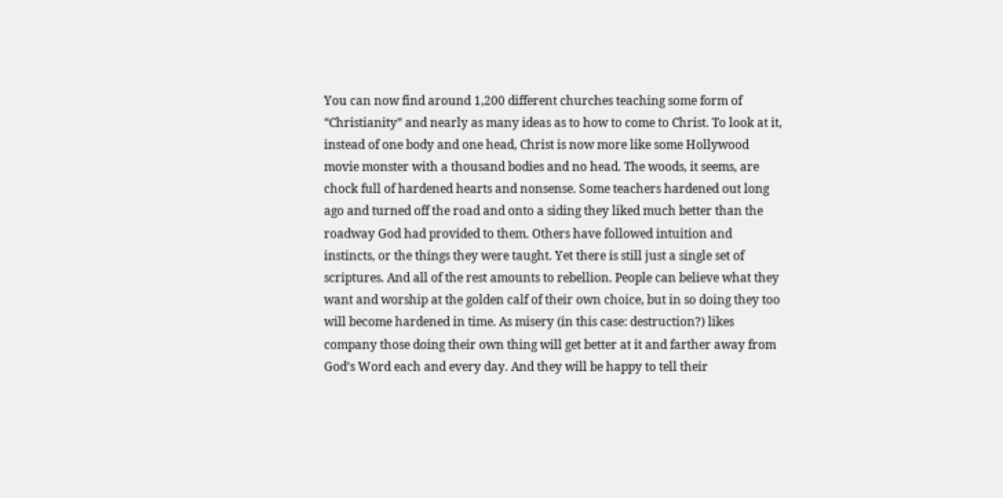You can now find around 1,200 different churches teaching some form of “Christianity” and nearly as many ideas as to how to come to Christ. To look at it, instead of one body and one head, Christ is now more like some Hollywood movie monster with a thousand bodies and no head. The woods, it seems, are chock full of hardened hearts and nonsense. Some teachers hardened out long ago and turned off the road and onto a siding they liked much better than the roadway God had provided to them. Others have followed intuition and instincts, or the things they were taught. Yet there is still just a single set of scriptures. And all of the rest amounts to rebellion. People can believe what they want and worship at the golden calf of their own choice, but in so doing they too will become hardened in time. As misery (in this case: destruction?) likes company those doing their own thing will get better at it and farther away from God’s Word each and every day. And they will be happy to tell their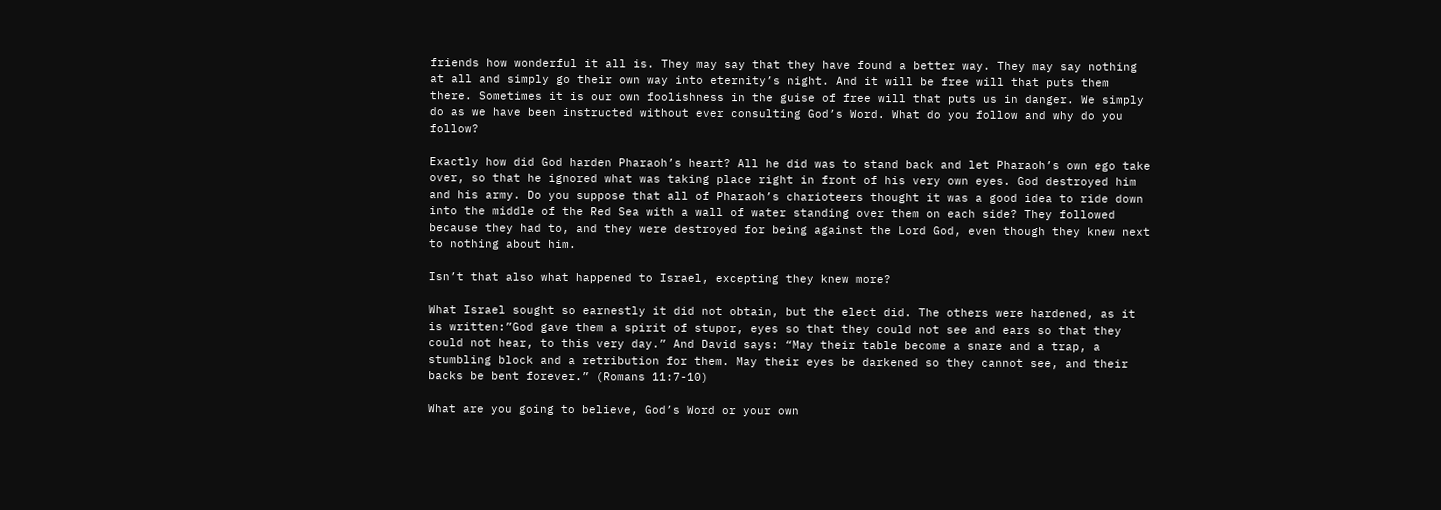friends how wonderful it all is. They may say that they have found a better way. They may say nothing at all and simply go their own way into eternity’s night. And it will be free will that puts them there. Sometimes it is our own foolishness in the guise of free will that puts us in danger. We simply do as we have been instructed without ever consulting God’s Word. What do you follow and why do you follow?

Exactly how did God harden Pharaoh’s heart? All he did was to stand back and let Pharaoh’s own ego take over, so that he ignored what was taking place right in front of his very own eyes. God destroyed him and his army. Do you suppose that all of Pharaoh’s charioteers thought it was a good idea to ride down into the middle of the Red Sea with a wall of water standing over them on each side? They followed because they had to, and they were destroyed for being against the Lord God, even though they knew next to nothing about him.

Isn’t that also what happened to Israel, excepting they knew more?

What Israel sought so earnestly it did not obtain, but the elect did. The others were hardened, as it is written:”God gave them a spirit of stupor, eyes so that they could not see and ears so that they could not hear, to this very day.” And David says: “May their table become a snare and a trap, a stumbling block and a retribution for them. May their eyes be darkened so they cannot see, and their backs be bent forever.” (Romans 11:7-10)

What are you going to believe, God’s Word or your own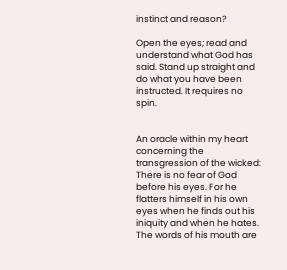instinct and reason?

Open the eyes; read and understand what God has said. Stand up straight and do what you have been instructed. It requires no spin.


An oracle within my heart concerning the transgression of the wicked: There is no fear of God before his eyes. For he flatters himself in his own eyes when he finds out his iniquity and when he hates. The words of his mouth are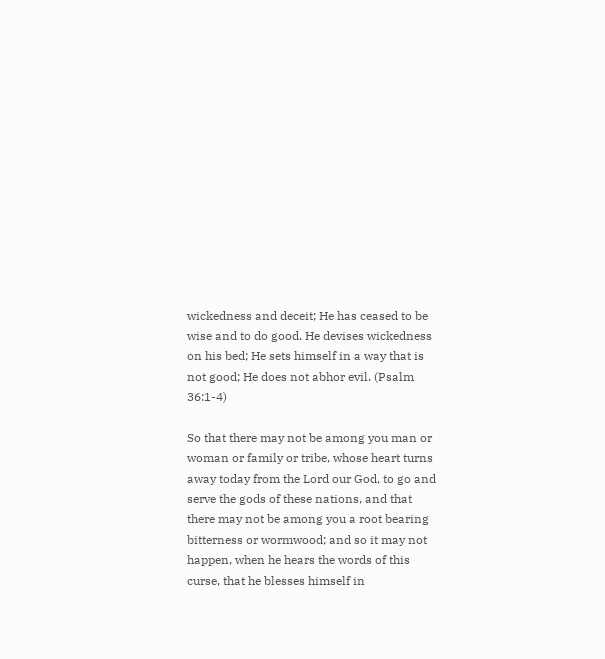wickedness and deceit; He has ceased to be wise and to do good. He devises wickedness on his bed; He sets himself in a way that is not good; He does not abhor evil. (Psalm 36:1-4)

So that there may not be among you man or woman or family or tribe, whose heart turns away today from the Lord our God, to go and serve the gods of these nations, and that there may not be among you a root bearing bitterness or wormwood; and so it may not happen, when he hears the words of this curse, that he blesses himself in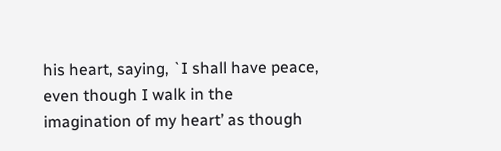his heart, saying, `I shall have peace, even though I walk in the imagination of my heart’ as though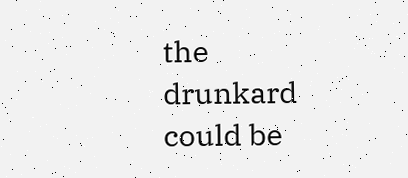the drunkard could be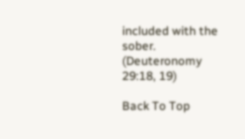included with the sober. (Deuteronomy 29:18, 19)

Back To Top